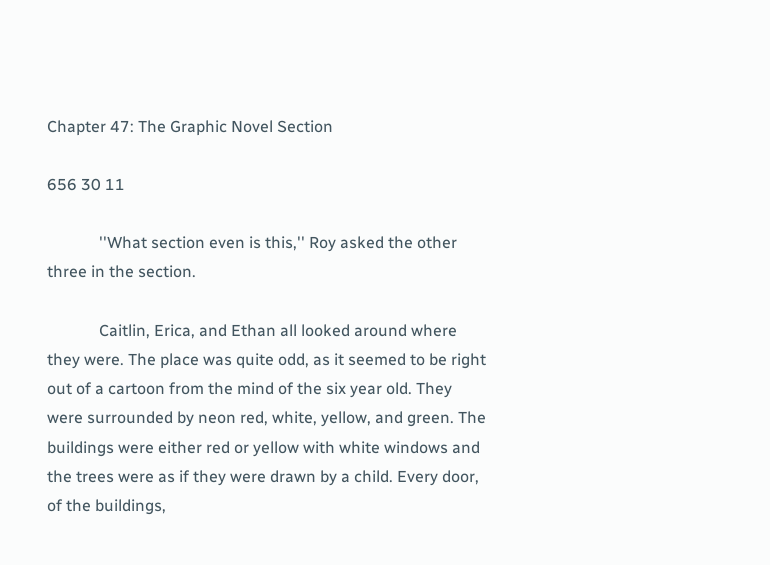Chapter 47: The Graphic Novel Section

656 30 11

             ''What section even is this,'' Roy asked the other three in the section.

             Caitlin, Erica, and Ethan all looked around where they were. The place was quite odd, as it seemed to be right out of a cartoon from the mind of the six year old. They were surrounded by neon red, white, yellow, and green. The buildings were either red or yellow with white windows and the trees were as if they were drawn by a child. Every door, of the buildings,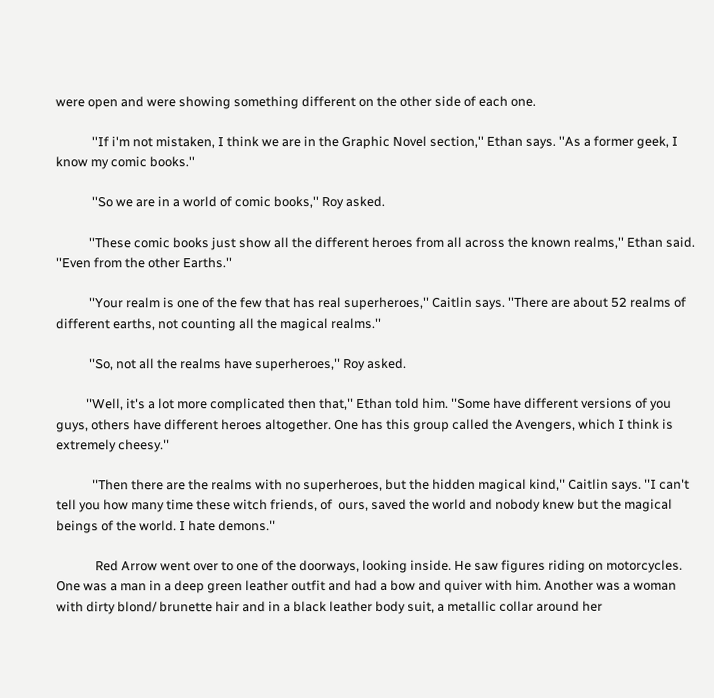were open and were showing something different on the other side of each one.

            ''If i'm not mistaken, I think we are in the Graphic Novel section,'' Ethan says. ''As a former geek, I know my comic books.''

            ''So we are in a world of comic books,'' Roy asked.

           ''These comic books just show all the different heroes from all across the known realms,'' Ethan said. ''Even from the other Earths.''

           ''Your realm is one of the few that has real superheroes,'' Caitlin says. ''There are about 52 realms of different earths, not counting all the magical realms.''

           ''So, not all the realms have superheroes,'' Roy asked.

          ''Well, it's a lot more complicated then that,'' Ethan told him. ''Some have different versions of you guys, others have different heroes altogether. One has this group called the Avengers, which I think is extremely cheesy.''

            ''Then there are the realms with no superheroes, but the hidden magical kind,'' Caitlin says. ''I can't tell you how many time these witch friends, of  ours, saved the world and nobody knew but the magical beings of the world. I hate demons.''

             Red Arrow went over to one of the doorways, looking inside. He saw figures riding on motorcycles. One was a man in a deep green leather outfit and had a bow and quiver with him. Another was a woman with dirty blond/ brunette hair and in a black leather body suit, a metallic collar around her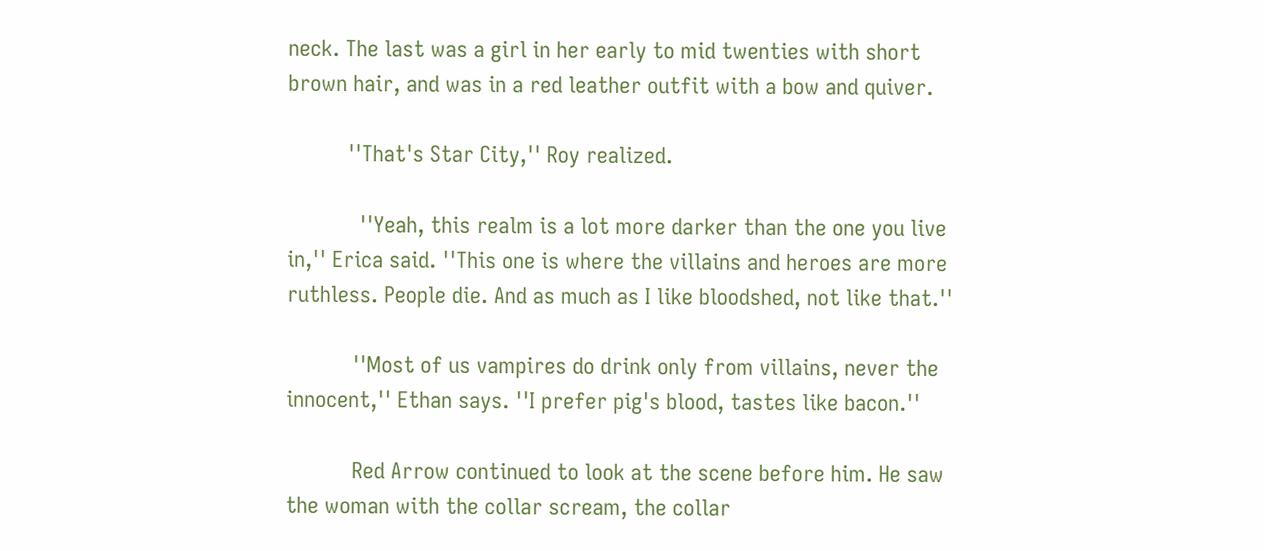neck. The last was a girl in her early to mid twenties with short brown hair, and was in a red leather outfit with a bow and quiver.

          ''That's Star City,'' Roy realized.

            ''Yeah, this realm is a lot more darker than the one you live in,'' Erica said. ''This one is where the villains and heroes are more ruthless. People die. And as much as I like bloodshed, not like that.''

           ''Most of us vampires do drink only from villains, never the innocent,'' Ethan says. ''I prefer pig's blood, tastes like bacon.''

           Red Arrow continued to look at the scene before him. He saw the woman with the collar scream, the collar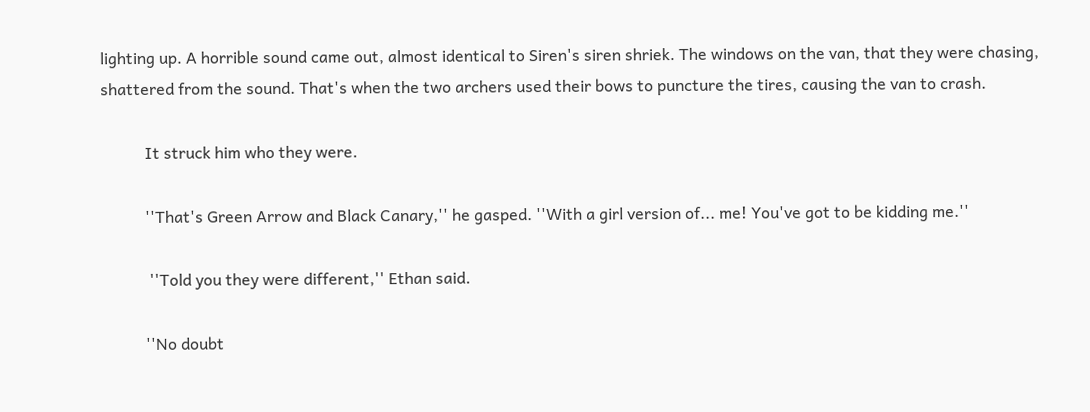lighting up. A horrible sound came out, almost identical to Siren's siren shriek. The windows on the van, that they were chasing, shattered from the sound. That's when the two archers used their bows to puncture the tires, causing the van to crash.

           It struck him who they were.

           ''That's Green Arrow and Black Canary,'' he gasped. ''With a girl version of... me! You've got to be kidding me.''

            ''Told you they were different,'' Ethan said.

           ''No doubt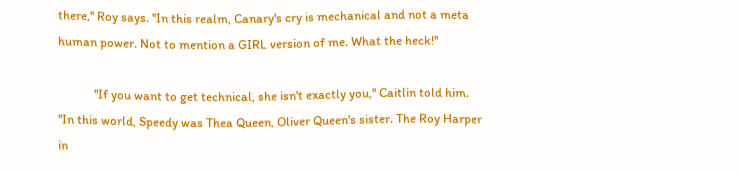there,'' Roy says. ''In this realm, Canary's cry is mechanical and not a meta human power. Not to mention a GIRL version of me. What the heck!''

            ''If you want to get technical, she isn't exactly you,'' Caitlin told him. ''In this world, Speedy was Thea Queen, Oliver Queen's sister. The Roy Harper in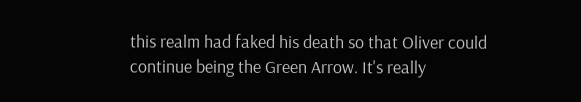this realm had faked his death so that Oliver could continue being the Green Arrow. It's really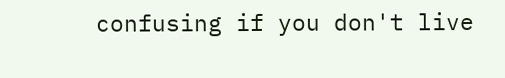confusing if you don't live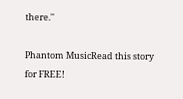there.''

Phantom MusicRead this story for FREE!